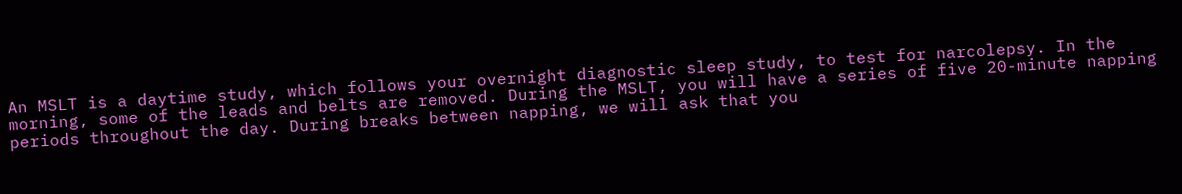An MSLT is a daytime study, which follows your overnight diagnostic sleep study, to test for narcolepsy. In the morning, some of the leads and belts are removed. During the MSLT, you will have a series of five 20-minute napping periods throughout the day. During breaks between napping, we will ask that you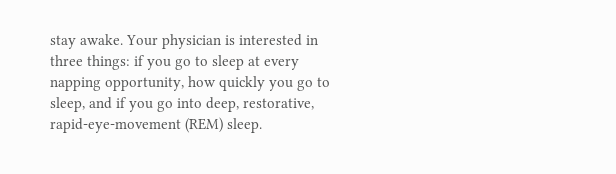stay awake. Your physician is interested in three things: if you go to sleep at every napping opportunity, how quickly you go to sleep, and if you go into deep, restorative, rapid-eye-movement (REM) sleep.